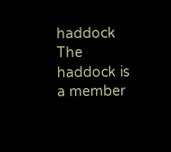haddock The haddock is a member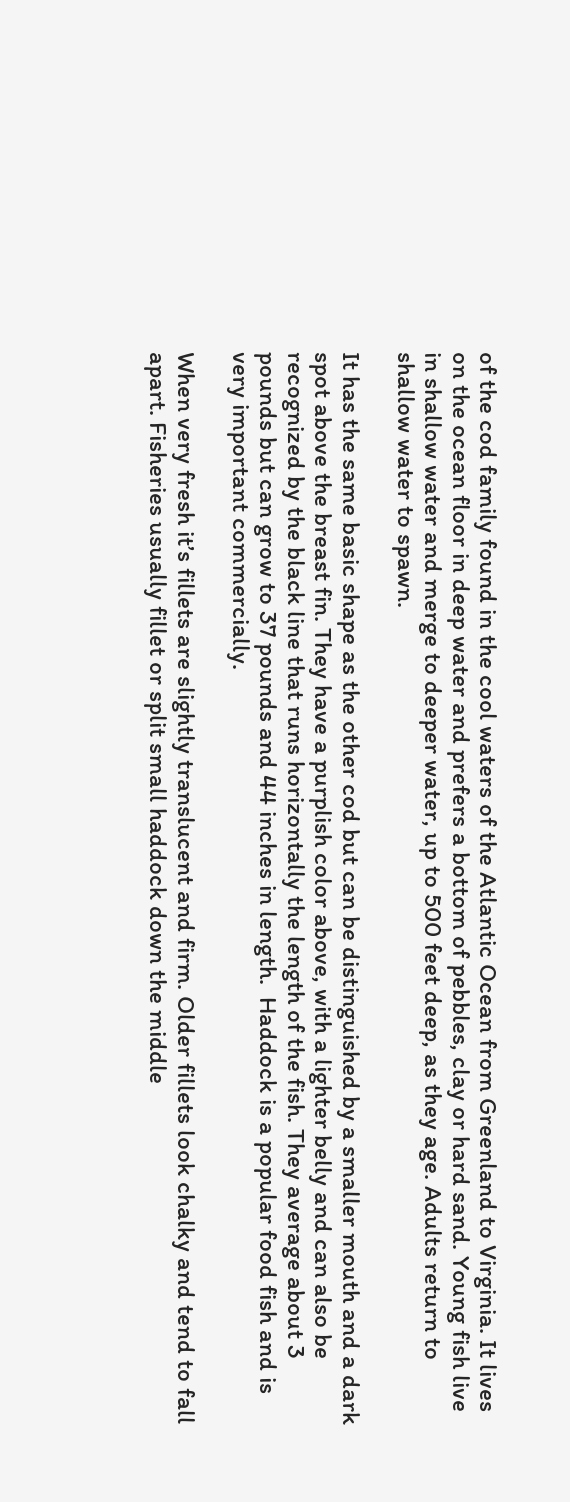of the cod family found in the cool waters of the Atlantic Ocean from Greenland to Virginia. It lives on the ocean floor in deep water and prefers a bottom of pebbles, clay or hard sand. Young fish live in shallow water and merge to deeper water, up to 500 feet deep, as they age. Adults return to shallow water to spawn.

It has the same basic shape as the other cod but can be distinguished by a smaller mouth and a dark spot above the breast fin. They have a purplish color above, with a lighter belly and can also be recognized by the black line that runs horizontally the length of the fish. They average about 3 pounds but can grow to 37 pounds and 44 inches in length.  Haddock is a popular food fish and is very important commercially.

When very fresh it’s fillets are slightly translucent and firm. Older fillets look chalky and tend to fall apart. Fisheries usually fillet or split small haddock down the middle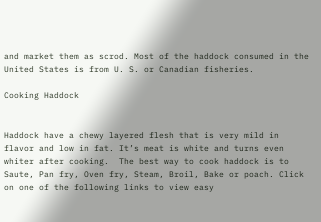and market them as scrod. Most of the haddock consumed in the United States is from U. S. or Canadian fisheries.

Cooking Haddock


Haddock have a chewy layered flesh that is very mild in flavor and low in fat. It’s meat is white and turns even whiter after cooking.  The best way to cook haddock is to Saute, Pan fry, Oven fry, Steam, Broil, Bake or poach. Click on one of the following links to view easy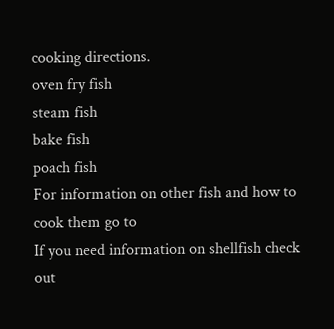cooking directions.
oven fry fish
steam fish
bake fish
poach fish
For information on other fish and how to cook them go to
If you need information on shellfish check out